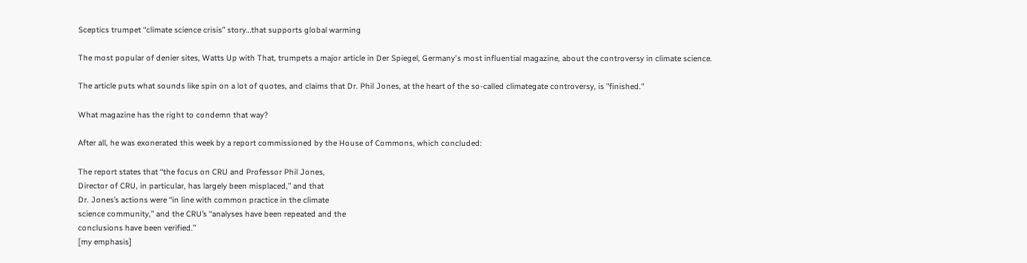Sceptics trumpet “climate science crisis” story…that supports global warming

The most popular of denier sites, Watts Up with That, trumpets a major article in Der Spiegel, Germany's most influential magazine, about the controversy in climate science.

The article puts what sounds like spin on a lot of quotes, and claims that Dr. Phil Jones, at the heart of the so-called climategate controversy, is "finished."

What magazine has the right to condemn that way?

After all, he was exonerated this week by a report commissioned by the House of Commons, which concluded:

The report states that “the focus on CRU and Professor Phil Jones,
Director of CRU, in particular, has largely been misplaced,” and that
Dr. Jones’s actions were “in line with common practice in the climate
science community,” and the CRU’s “analyses have been repeated and the
conclusions have been verified.”
[my emphasis]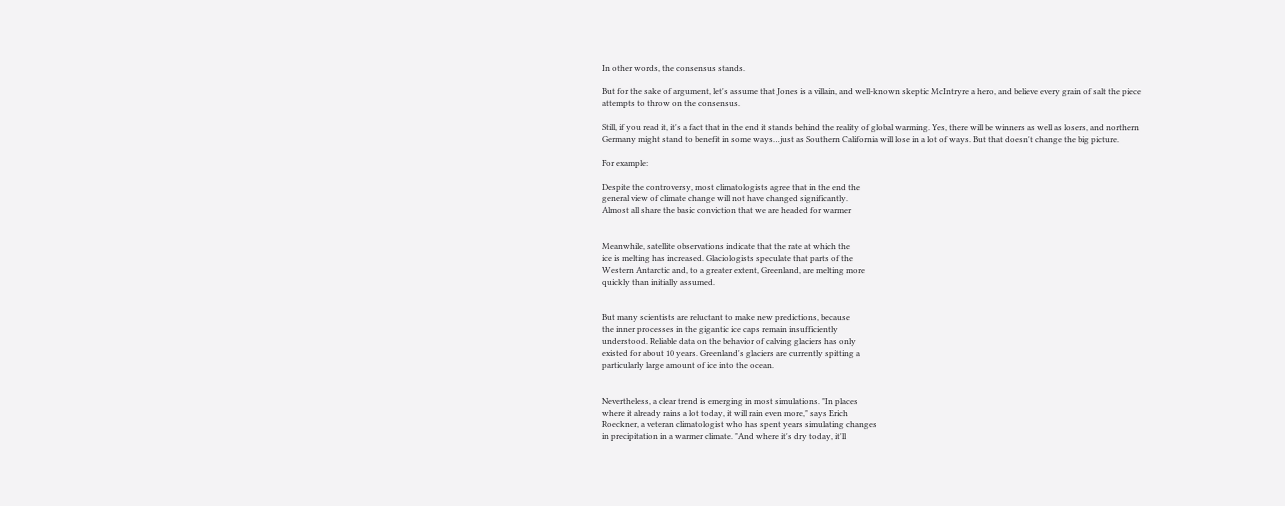In other words, the consensus stands.

But for the sake of argument, let's assume that Jones is a villain, and well-known skeptic McIntryre a hero, and believe every grain of salt the piece attempts to throw on the consensus.

Still, if you read it, it's a fact that in the end it stands behind the reality of global warming. Yes, there will be winners as well as losers, and northern Germany might stand to benefit in some ways…just as Southern California will lose in a lot of ways. But that doesn't change the big picture.

For example:

Despite the controversy, most climatologists agree that in the end the
general view of climate change will not have changed significantly.
Almost all share the basic conviction that we are headed for warmer


Meanwhile, satellite observations indicate that the rate at which the
ice is melting has increased. Glaciologists speculate that parts of the
Western Antarctic and, to a greater extent, Greenland, are melting more
quickly than initially assumed.


But many scientists are reluctant to make new predictions, because
the inner processes in the gigantic ice caps remain insufficiently
understood. Reliable data on the behavior of calving glaciers has only
existed for about 10 years. Greenland's glaciers are currently spitting a
particularly large amount of ice into the ocean.


Nevertheless, a clear trend is emerging in most simulations. "In places
where it already rains a lot today, it will rain even more," says Erich
Roeckner, a veteran climatologist who has spent years simulating changes
in precipitation in a warmer climate. "And where it's dry today, it'll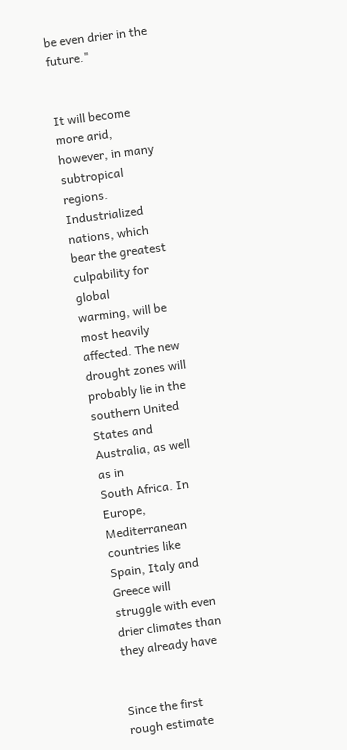be even drier in the future."


It will become more arid, however, in many subtropical regions.
Industrialized nations, which bear the greatest culpability for global
warming, will be most heavily affected. The new drought zones will
probably lie in the southern United States and Australia, as well as in
South Africa. In Europe, Mediterranean countries like Spain, Italy and
Greece will struggle with even drier climates than they already have


Since the first rough estimate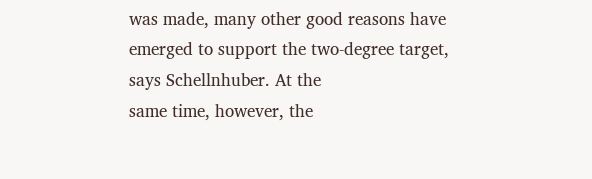was made, many other good reasons have
emerged to support the two-degree target, says Schellnhuber. At the
same time, however, the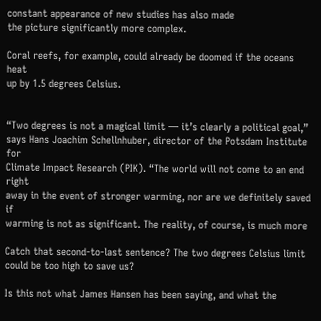constant appearance of new studies has also made
the picture significantly more complex.

Coral reefs, for example, could already be doomed if the oceans heat
up by 1.5 degrees Celsius.


“Two degrees is not a magical limit — it’s clearly a political goal,”
says Hans Joachim Schellnhuber, director of the Potsdam Institute for
Climate Impact Research (PIK). “The world will not come to an end right
away in the event of stronger warming, nor are we definitely saved if
warming is not as significant. The reality, of course, is much more

Catch that second-to-last sentence? The two degrees Celsius limit could be too high to save us?

Is this not what James Hansen has been saying, and what the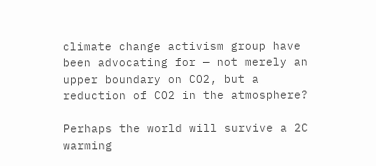climate change activism group have been advocating for — not merely an upper boundary on CO2, but a reduction of CO2 in the atmosphere?

Perhaps the world will survive a 2C warming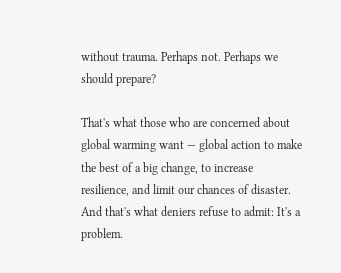without trauma. Perhaps not. Perhaps we should prepare?

That's what those who are concerned about global warming want — global action to make the best of a big change, to increase resilience, and limit our chances of disaster. And that's what deniers refuse to admit: It's a problem.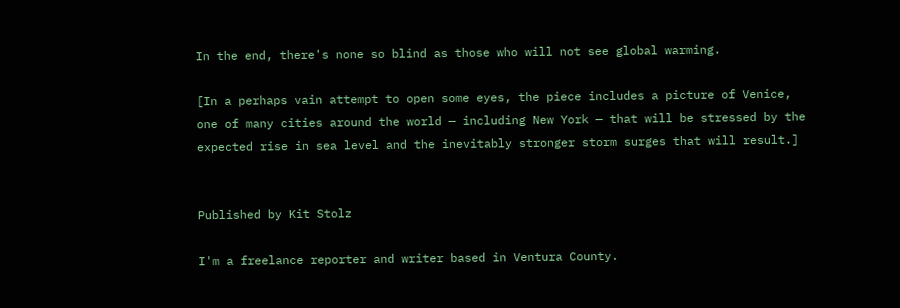In the end, there's none so blind as those who will not see global warming.

[In a perhaps vain attempt to open some eyes, the piece includes a picture of Venice, one of many cities around the world — including New York — that will be stressed by the expected rise in sea level and the inevitably stronger storm surges that will result.]


Published by Kit Stolz

I'm a freelance reporter and writer based in Ventura County.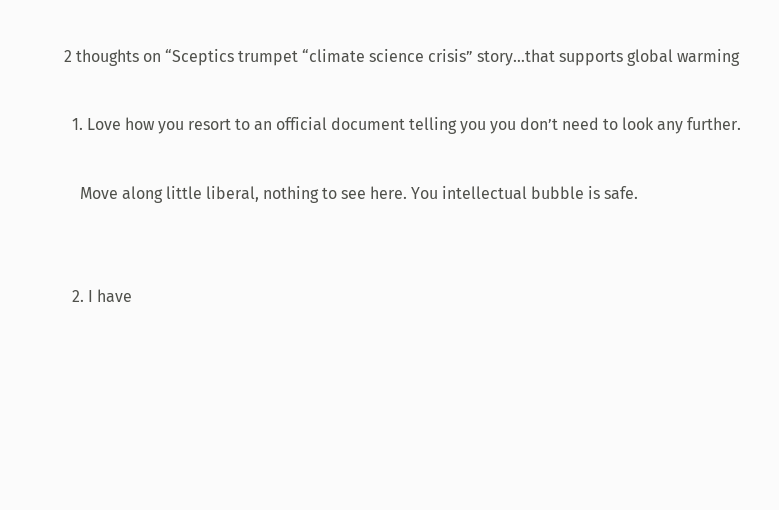2 thoughts on “Sceptics trumpet “climate science crisis” story…that supports global warming

  1. Love how you resort to an official document telling you you don’t need to look any further.

    Move along little liberal, nothing to see here. You intellectual bubble is safe.


  2. I have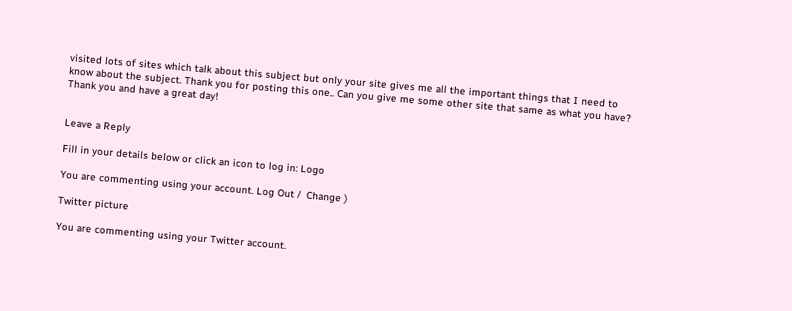visited lots of sites which talk about this subject but only your site gives me all the important things that I need to know about the subject. Thank you for posting this one.. Can you give me some other site that same as what you have? Thank you and have a great day!


Leave a Reply

Fill in your details below or click an icon to log in: Logo

You are commenting using your account. Log Out /  Change )

Twitter picture

You are commenting using your Twitter account.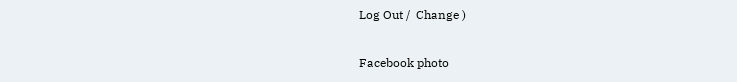Log Out /  Change )

Facebook photo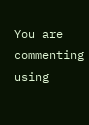You are commenting using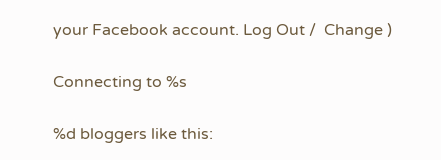your Facebook account. Log Out /  Change )

Connecting to %s

%d bloggers like this: